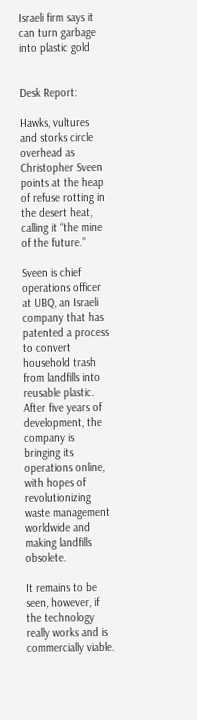Israeli firm says it can turn garbage into plastic gold


Desk Report:

Hawks, vultures and storks circle overhead as Christopher Sveen points at the heap of refuse rotting in the desert heat, calling it “the mine of the future.”

Sveen is chief operations officer at UBQ, an Israeli company that has patented a process to convert household trash from landfills into reusable plastic. After five years of development, the company is bringing its operations online, with hopes of revolutionizing waste management worldwide and making landfills obsolete.

It remains to be seen, however, if the technology really works and is commercially viable.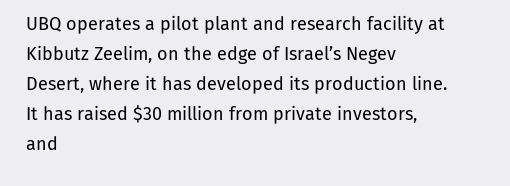UBQ operates a pilot plant and research facility at Kibbutz Zeelim, on the edge of Israel’s Negev Desert, where it has developed its production line. It has raised $30 million from private investors, and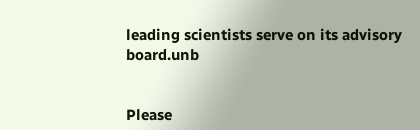leading scientists serve on its advisory board.unb


Please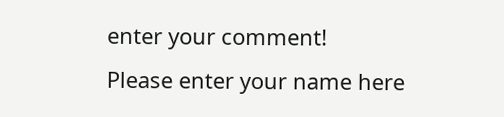enter your comment!
Please enter your name here